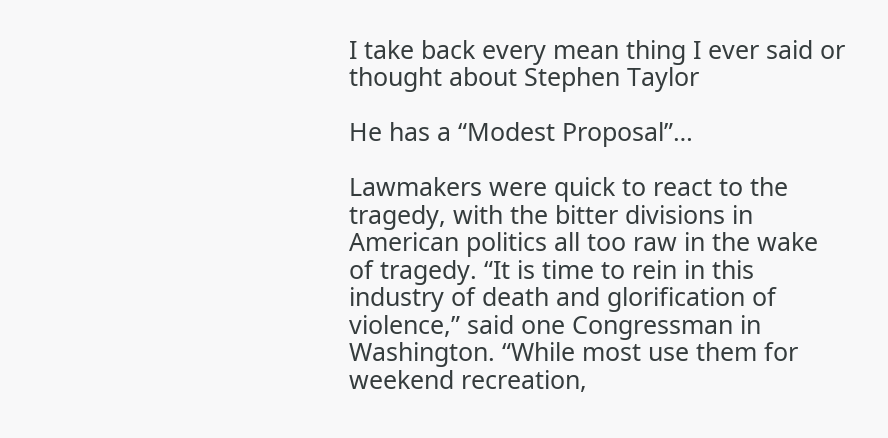I take back every mean thing I ever said or thought about Stephen Taylor

He has a “Modest Proposal”…

Lawmakers were quick to react to the tragedy, with the bitter divisions in American politics all too raw in the wake of tragedy. “It is time to rein in this industry of death and glorification of violence,” said one Congressman in Washington. “While most use them for weekend recreation,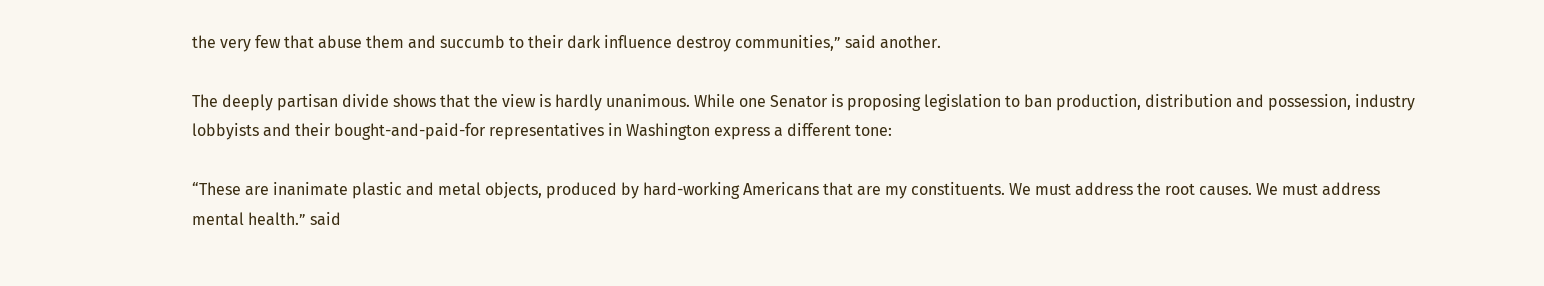the very few that abuse them and succumb to their dark influence destroy communities,” said another.

The deeply partisan divide shows that the view is hardly unanimous. While one Senator is proposing legislation to ban production, distribution and possession, industry lobbyists and their bought-and-paid-for representatives in Washington express a different tone:

“These are inanimate plastic and metal objects, produced by hard-working Americans that are my constituents. We must address the root causes. We must address mental health.” said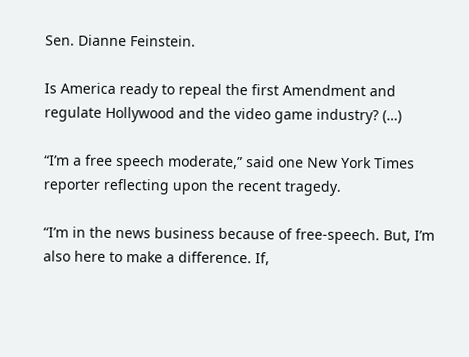Sen. Dianne Feinstein.

Is America ready to repeal the first Amendment and regulate Hollywood and the video game industry? (…)

“I’m a free speech moderate,” said one New York Times reporter reflecting upon the recent tragedy.

“I’m in the news business because of free-speech. But, I’m also here to make a difference. If,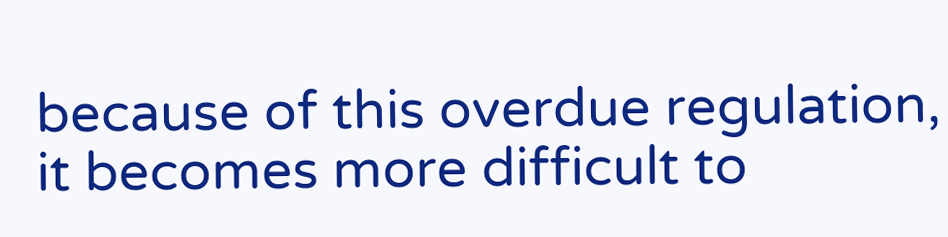because of this overdue regulation, it becomes more difficult to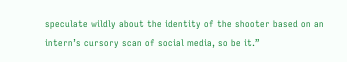speculate wildly about the identity of the shooter based on an intern’s cursory scan of social media, so be it.”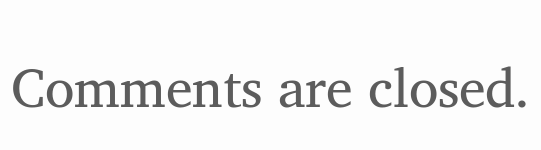Comments are closed.